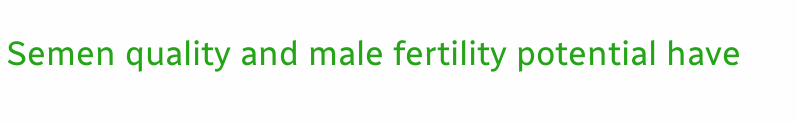Semen quality and male fertility potential have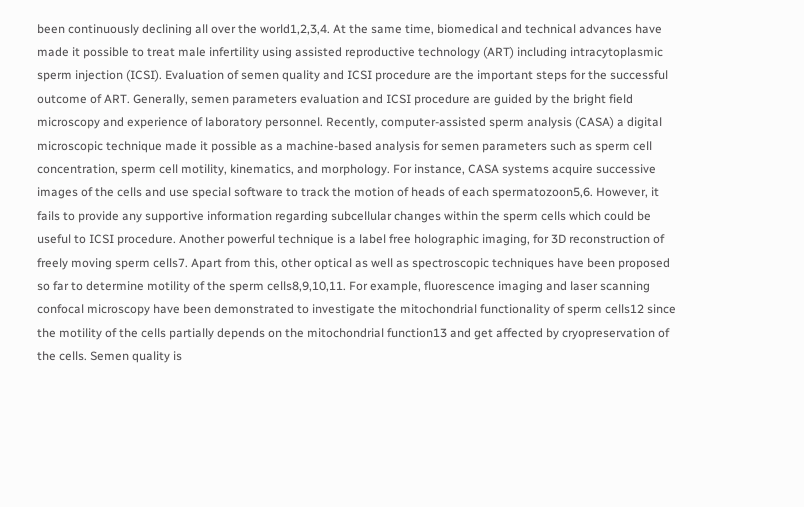been continuously declining all over the world1,2,3,4. At the same time, biomedical and technical advances have made it possible to treat male infertility using assisted reproductive technology (ART) including intracytoplasmic sperm injection (ICSI). Evaluation of semen quality and ICSI procedure are the important steps for the successful outcome of ART. Generally, semen parameters evaluation and ICSI procedure are guided by the bright field microscopy and experience of laboratory personnel. Recently, computer-assisted sperm analysis (CASA) a digital microscopic technique made it possible as a machine-based analysis for semen parameters such as sperm cell concentration, sperm cell motility, kinematics, and morphology. For instance, CASA systems acquire successive images of the cells and use special software to track the motion of heads of each spermatozoon5,6. However, it fails to provide any supportive information regarding subcellular changes within the sperm cells which could be useful to ICSI procedure. Another powerful technique is a label free holographic imaging, for 3D reconstruction of freely moving sperm cells7. Apart from this, other optical as well as spectroscopic techniques have been proposed so far to determine motility of the sperm cells8,9,10,11. For example, fluorescence imaging and laser scanning confocal microscopy have been demonstrated to investigate the mitochondrial functionality of sperm cells12 since the motility of the cells partially depends on the mitochondrial function13 and get affected by cryopreservation of the cells. Semen quality is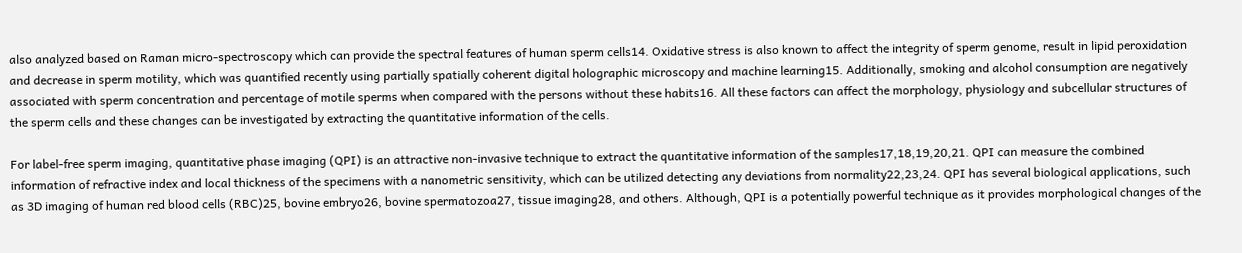also analyzed based on Raman micro-spectroscopy which can provide the spectral features of human sperm cells14. Oxidative stress is also known to affect the integrity of sperm genome, result in lipid peroxidation and decrease in sperm motility, which was quantified recently using partially spatially coherent digital holographic microscopy and machine learning15. Additionally, smoking and alcohol consumption are negatively associated with sperm concentration and percentage of motile sperms when compared with the persons without these habits16. All these factors can affect the morphology, physiology and subcellular structures of the sperm cells and these changes can be investigated by extracting the quantitative information of the cells.

For label-free sperm imaging, quantitative phase imaging (QPI) is an attractive non-invasive technique to extract the quantitative information of the samples17,18,19,20,21. QPI can measure the combined information of refractive index and local thickness of the specimens with a nanometric sensitivity, which can be utilized detecting any deviations from normality22,23,24. QPI has several biological applications, such as 3D imaging of human red blood cells (RBC)25, bovine embryo26, bovine spermatozoa27, tissue imaging28, and others. Although, QPI is a potentially powerful technique as it provides morphological changes of the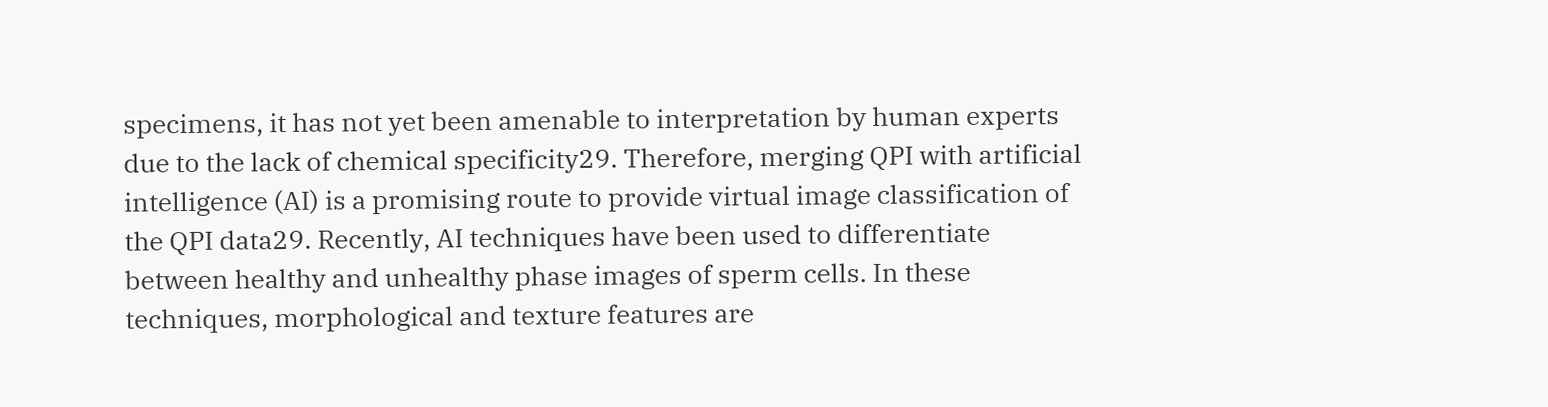specimens, it has not yet been amenable to interpretation by human experts due to the lack of chemical specificity29. Therefore, merging QPI with artificial intelligence (AI) is a promising route to provide virtual image classification of the QPI data29. Recently, AI techniques have been used to differentiate between healthy and unhealthy phase images of sperm cells. In these techniques, morphological and texture features are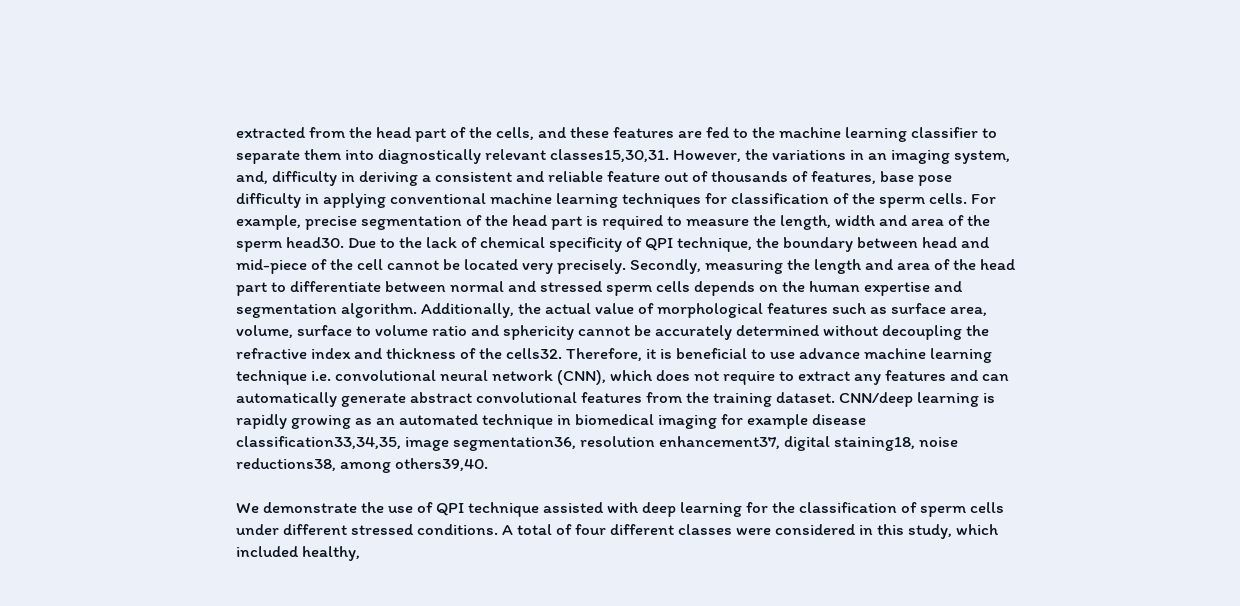extracted from the head part of the cells, and these features are fed to the machine learning classifier to separate them into diagnostically relevant classes15,30,31. However, the variations in an imaging system, and, difficulty in deriving a consistent and reliable feature out of thousands of features, base pose difficulty in applying conventional machine learning techniques for classification of the sperm cells. For example, precise segmentation of the head part is required to measure the length, width and area of the sperm head30. Due to the lack of chemical specificity of QPI technique, the boundary between head and mid-piece of the cell cannot be located very precisely. Secondly, measuring the length and area of the head part to differentiate between normal and stressed sperm cells depends on the human expertise and segmentation algorithm. Additionally, the actual value of morphological features such as surface area, volume, surface to volume ratio and sphericity cannot be accurately determined without decoupling the refractive index and thickness of the cells32. Therefore, it is beneficial to use advance machine learning technique i.e. convolutional neural network (CNN), which does not require to extract any features and can automatically generate abstract convolutional features from the training dataset. CNN/deep learning is rapidly growing as an automated technique in biomedical imaging for example disease classification33,34,35, image segmentation36, resolution enhancement37, digital staining18, noise reductions38, among others39,40.

We demonstrate the use of QPI technique assisted with deep learning for the classification of sperm cells under different stressed conditions. A total of four different classes were considered in this study, which included healthy,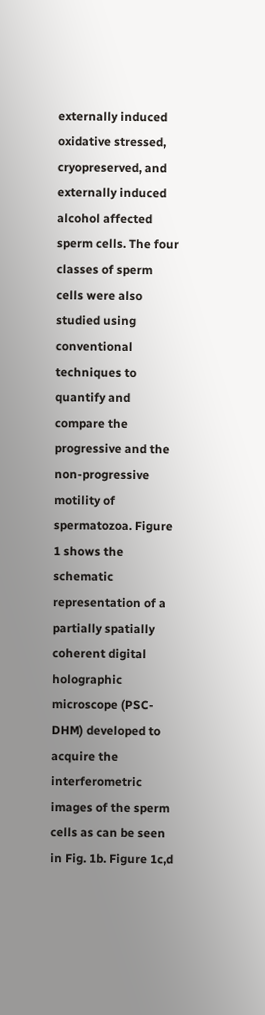externally induced oxidative stressed, cryopreserved, and externally induced alcohol affected sperm cells. The four classes of sperm cells were also studied using conventional techniques to quantify and compare the progressive and the non-progressive motility of spermatozoa. Figure 1 shows the schematic representation of a partially spatially coherent digital holographic microscope (PSC-DHM) developed to acquire the interferometric images of the sperm cells as can be seen in Fig. 1b. Figure 1c,d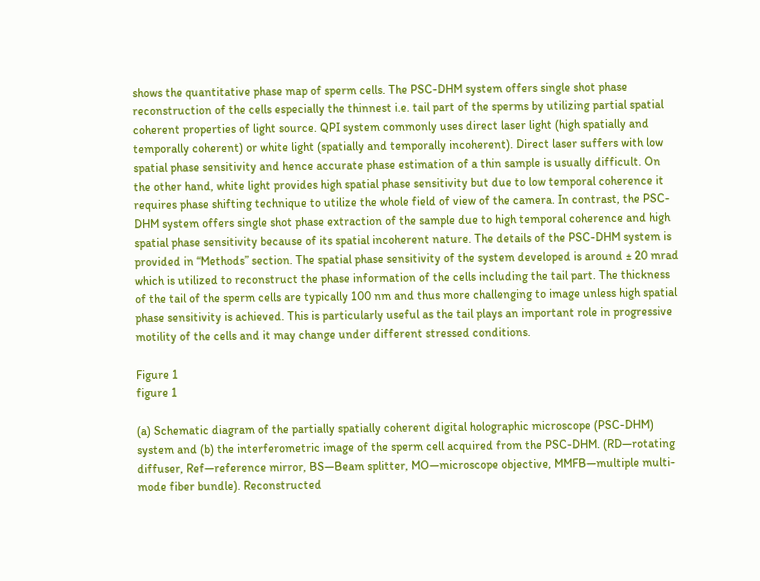shows the quantitative phase map of sperm cells. The PSC-DHM system offers single shot phase reconstruction of the cells especially the thinnest i.e. tail part of the sperms by utilizing partial spatial coherent properties of light source. QPI system commonly uses direct laser light (high spatially and temporally coherent) or white light (spatially and temporally incoherent). Direct laser suffers with low spatial phase sensitivity and hence accurate phase estimation of a thin sample is usually difficult. On the other hand, white light provides high spatial phase sensitivity but due to low temporal coherence it requires phase shifting technique to utilize the whole field of view of the camera. In contrast, the PSC-DHM system offers single shot phase extraction of the sample due to high temporal coherence and high spatial phase sensitivity because of its spatial incoherent nature. The details of the PSC-DHM system is provided in “Methods” section. The spatial phase sensitivity of the system developed is around ± 20 mrad which is utilized to reconstruct the phase information of the cells including the tail part. The thickness of the tail of the sperm cells are typically 100 nm and thus more challenging to image unless high spatial phase sensitivity is achieved. This is particularly useful as the tail plays an important role in progressive motility of the cells and it may change under different stressed conditions.

Figure 1
figure 1

(a) Schematic diagram of the partially spatially coherent digital holographic microscope (PSC-DHM) system and (b) the interferometric image of the sperm cell acquired from the PSC-DHM. (RD—rotating diffuser, Ref—reference mirror, BS—Beam splitter, MO—microscope objective, MMFB—multiple multi-mode fiber bundle). Reconstructed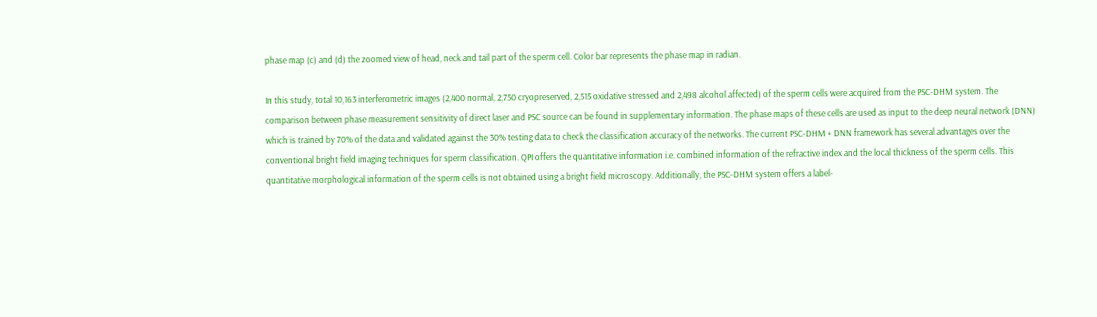phase map (c) and (d) the zoomed view of head, neck and tail part of the sperm cell. Color bar represents the phase map in radian.

In this study, total 10,163 interferometric images (2,400 normal, 2,750 cryopreserved, 2,515 oxidative stressed and 2,498 alcohol affected) of the sperm cells were acquired from the PSC-DHM system. The comparison between phase measurement sensitivity of direct laser and PSC source can be found in supplementary information. The phase maps of these cells are used as input to the deep neural network (DNN) which is trained by 70% of the data and validated against the 30% testing data to check the classification accuracy of the networks. The current PSC-DHM + DNN framework has several advantages over the conventional bright field imaging techniques for sperm classification. QPI offers the quantitative information i.e. combined information of the refractive index and the local thickness of the sperm cells. This quantitative morphological information of the sperm cells is not obtained using a bright field microscopy. Additionally, the PSC-DHM system offers a label-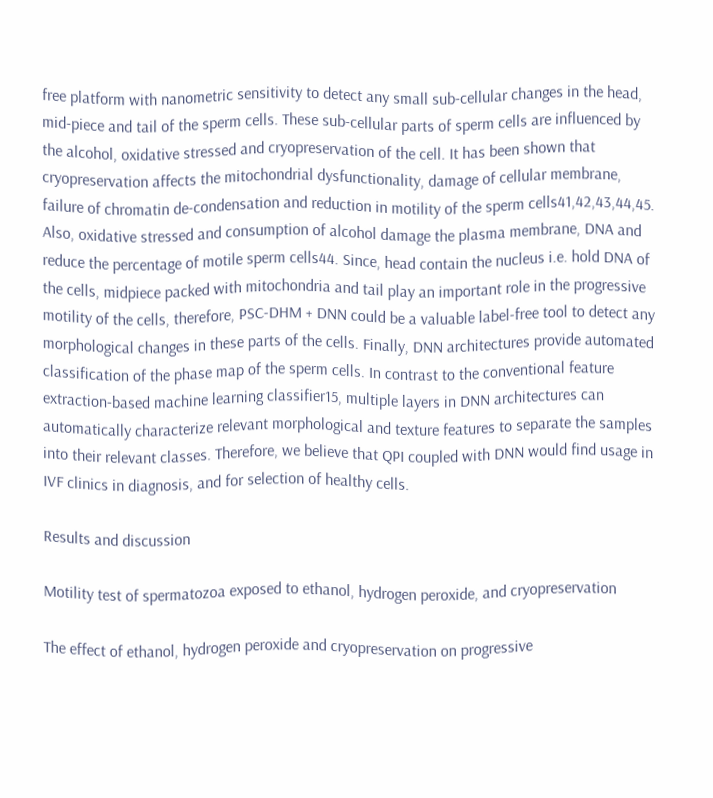free platform with nanometric sensitivity to detect any small sub-cellular changes in the head, mid-piece and tail of the sperm cells. These sub-cellular parts of sperm cells are influenced by the alcohol, oxidative stressed and cryopreservation of the cell. It has been shown that cryopreservation affects the mitochondrial dysfunctionality, damage of cellular membrane, failure of chromatin de-condensation and reduction in motility of the sperm cells41,42,43,44,45. Also, oxidative stressed and consumption of alcohol damage the plasma membrane, DNA and reduce the percentage of motile sperm cells44. Since, head contain the nucleus i.e. hold DNA of the cells, midpiece packed with mitochondria and tail play an important role in the progressive motility of the cells, therefore, PSC-DHM + DNN could be a valuable label-free tool to detect any morphological changes in these parts of the cells. Finally, DNN architectures provide automated classification of the phase map of the sperm cells. In contrast to the conventional feature extraction-based machine learning classifier15, multiple layers in DNN architectures can automatically characterize relevant morphological and texture features to separate the samples into their relevant classes. Therefore, we believe that QPI coupled with DNN would find usage in IVF clinics in diagnosis, and for selection of healthy cells.

Results and discussion

Motility test of spermatozoa exposed to ethanol, hydrogen peroxide, and cryopreservation

The effect of ethanol, hydrogen peroxide and cryopreservation on progressive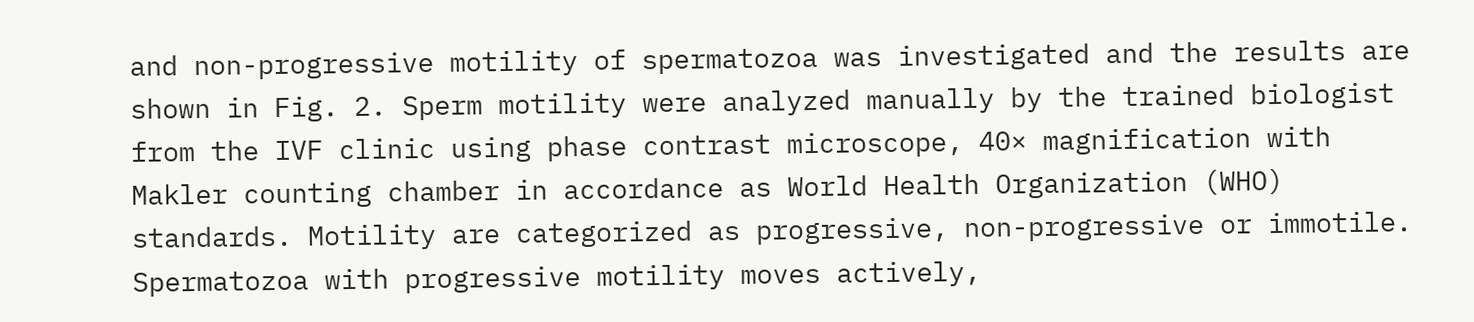and non-progressive motility of spermatozoa was investigated and the results are shown in Fig. 2. Sperm motility were analyzed manually by the trained biologist from the IVF clinic using phase contrast microscope, 40× magnification with Makler counting chamber in accordance as World Health Organization (WHO) standards. Motility are categorized as progressive, non-progressive or immotile. Spermatozoa with progressive motility moves actively,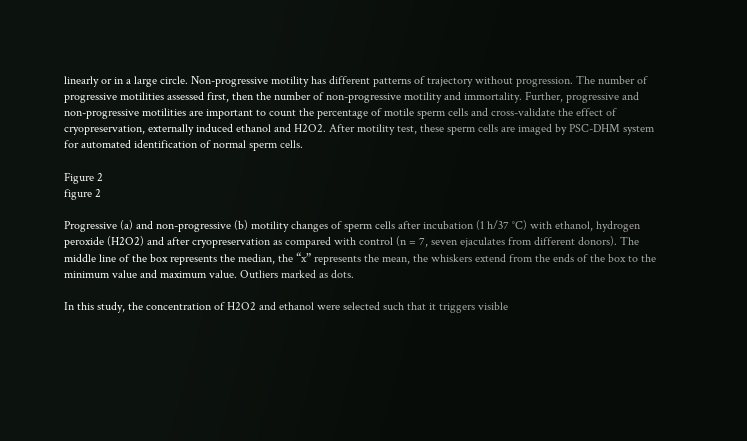linearly or in a large circle. Non-progressive motility has different patterns of trajectory without progression. The number of progressive motilities assessed first, then the number of non-progressive motility and immortality. Further, progressive and non-progressive motilities are important to count the percentage of motile sperm cells and cross-validate the effect of cryopreservation, externally induced ethanol and H2O2. After motility test, these sperm cells are imaged by PSC-DHM system for automated identification of normal sperm cells.

Figure 2
figure 2

Progressive (a) and non-progressive (b) motility changes of sperm cells after incubation (1 h/37 °C) with ethanol, hydrogen peroxide (H2O2) and after cryopreservation as compared with control (n = 7, seven ejaculates from different donors). The middle line of the box represents the median, the “x” represents the mean, the whiskers extend from the ends of the box to the minimum value and maximum value. Outliers marked as dots.

In this study, the concentration of H2O2 and ethanol were selected such that it triggers visible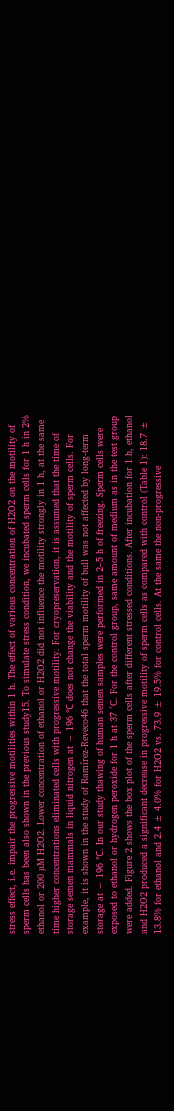stress effect, i.e. impair the progressive motilities within 1 h. The effect of various concentration of H2O2 on the motility of sperm cells has been also shown in the previous study15. To simulate stress condition, we incubated sperm cells for 1 h in 2% ethanol or 200 µM H2O2. Lower concentration of ethanol or H2O2 did not influence the motility strongly in 1 h, at the same time higher concentrations eliminated cells with progressive motility. For cryopreservation, it is assumed that the time of storage semen mammals in liquid nitrogen at − 196 ℃ does not change the viability and the motility of sperm cells. For example, it is shown in the study of Ramírez‐Reveco46 that the total sperm motility of bull was not affected by long-term storage at − 196 ℃. In our study thawing of human semen samples were performed in 2–5 h of freezing. Sperm cells were exposed to ethanol or hydrogen peroxide for 1 h at 37 °C. For the control group, same amount of medium as in the test group were added. Figure 2 shows the box plot of the sperm cells after different stressed conditions. After incubation for 1 h, ethanol and H2O2 produced a significant decrease in progressive motility of sperm cells as compared with control (Table 1): 18.7 ± 13.8% for ethanol and 2.4 ± 4.0% for H2O2 vs. 73.9 ± 19.5% for control cells. At the same the non-progressive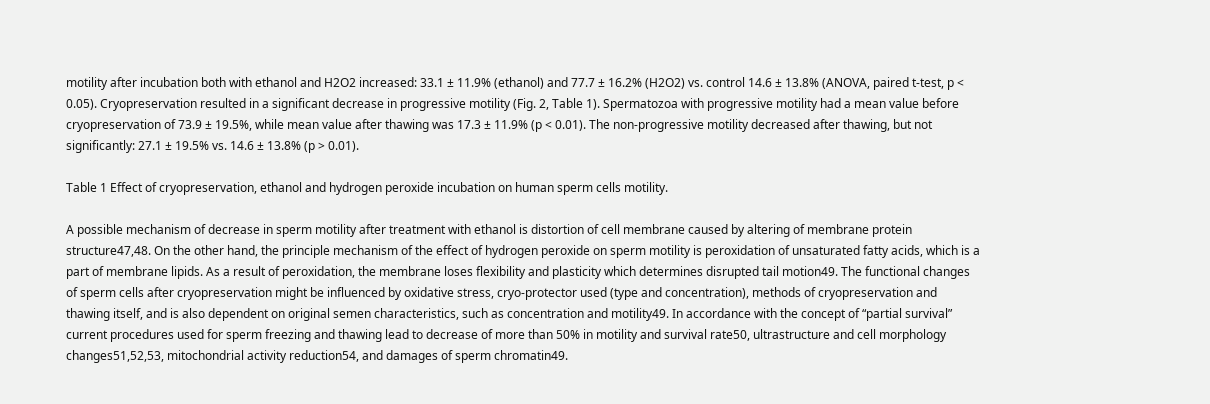motility after incubation both with ethanol and H2O2 increased: 33.1 ± 11.9% (ethanol) and 77.7 ± 16.2% (H2O2) vs. control 14.6 ± 13.8% (ANOVA, paired t-test, p < 0.05). Cryopreservation resulted in a significant decrease in progressive motility (Fig. 2, Table 1). Spermatozoa with progressive motility had a mean value before cryopreservation of 73.9 ± 19.5%, while mean value after thawing was 17.3 ± 11.9% (p < 0.01). The non-progressive motility decreased after thawing, but not significantly: 27.1 ± 19.5% vs. 14.6 ± 13.8% (p > 0.01).

Table 1 Effect of cryopreservation, ethanol and hydrogen peroxide incubation on human sperm cells motility.

A possible mechanism of decrease in sperm motility after treatment with ethanol is distortion of cell membrane caused by altering of membrane protein structure47,48. On the other hand, the principle mechanism of the effect of hydrogen peroxide on sperm motility is peroxidation of unsaturated fatty acids, which is a part of membrane lipids. As a result of peroxidation, the membrane loses flexibility and plasticity which determines disrupted tail motion49. The functional changes of sperm cells after cryopreservation might be influenced by oxidative stress, cryo-protector used (type and concentration), methods of cryopreservation and thawing itself, and is also dependent on original semen characteristics, such as concentration and motility49. In accordance with the concept of “partial survival” current procedures used for sperm freezing and thawing lead to decrease of more than 50% in motility and survival rate50, ultrastructure and cell morphology changes51,52,53, mitochondrial activity reduction54, and damages of sperm chromatin49.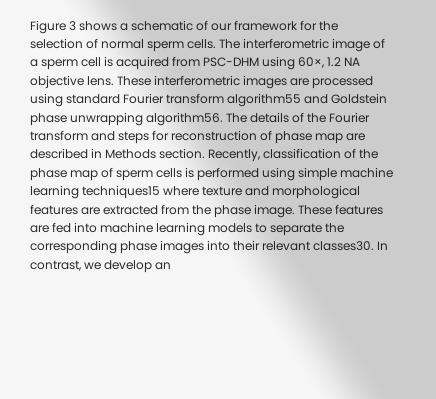Figure 3 shows a schematic of our framework for the selection of normal sperm cells. The interferometric image of a sperm cell is acquired from PSC-DHM using 60×, 1.2 NA objective lens. These interferometric images are processed using standard Fourier transform algorithm55 and Goldstein phase unwrapping algorithm56. The details of the Fourier transform and steps for reconstruction of phase map are described in Methods section. Recently, classification of the phase map of sperm cells is performed using simple machine learning techniques15 where texture and morphological features are extracted from the phase image. These features are fed into machine learning models to separate the corresponding phase images into their relevant classes30. In contrast, we develop an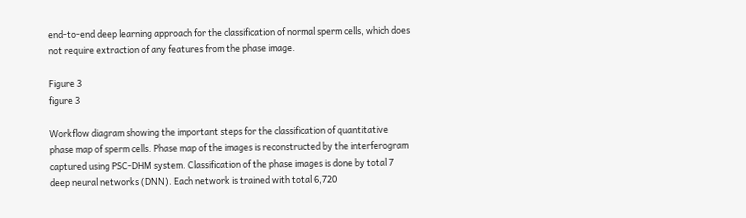end-to-end deep learning approach for the classification of normal sperm cells, which does not require extraction of any features from the phase image.

Figure 3
figure 3

Workflow diagram showing the important steps for the classification of quantitative phase map of sperm cells. Phase map of the images is reconstructed by the interferogram captured using PSC-DHM system. Classification of the phase images is done by total 7 deep neural networks (DNN). Each network is trained with total 6,720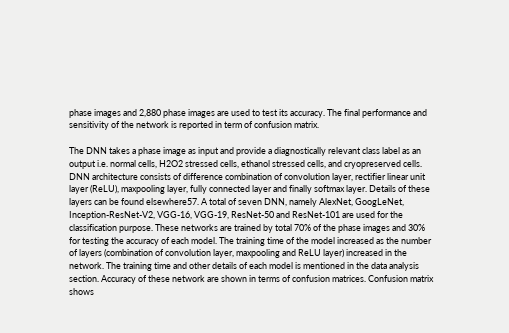phase images and 2,880 phase images are used to test its accuracy. The final performance and sensitivity of the network is reported in term of confusion matrix.

The DNN takes a phase image as input and provide a diagnostically relevant class label as an output i.e. normal cells, H2O2 stressed cells, ethanol stressed cells, and cryopreserved cells. DNN architecture consists of difference combination of convolution layer, rectifier linear unit layer (ReLU), maxpooling layer, fully connected layer and finally softmax layer. Details of these layers can be found elsewhere57. A total of seven DNN, namely AlexNet, GoogLeNet, Inception-ResNet-V2, VGG-16, VGG-19, ResNet-50 and ResNet-101 are used for the classification purpose. These networks are trained by total 70% of the phase images and 30% for testing the accuracy of each model. The training time of the model increased as the number of layers (combination of convolution layer, maxpooling and ReLU layer) increased in the network. The training time and other details of each model is mentioned in the data analysis section. Accuracy of these network are shown in terms of confusion matrices. Confusion matrix shows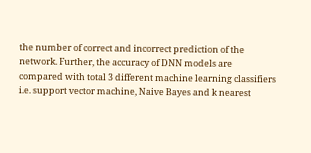the number of correct and incorrect prediction of the network. Further, the accuracy of DNN models are compared with total 3 different machine learning classifiers i.e. support vector machine, Naive Bayes and k nearest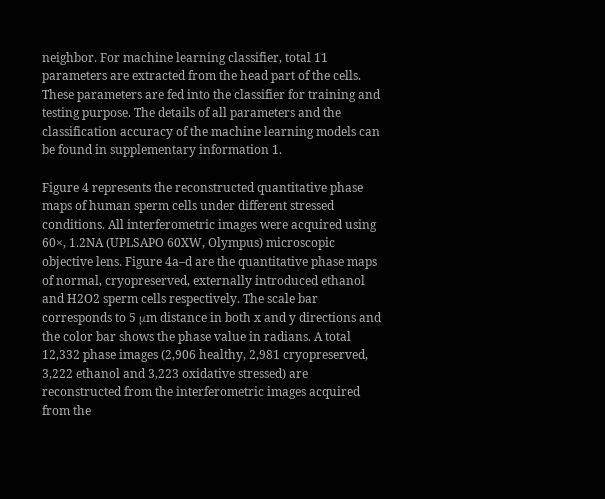neighbor. For machine learning classifier, total 11 parameters are extracted from the head part of the cells. These parameters are fed into the classifier for training and testing purpose. The details of all parameters and the classification accuracy of the machine learning models can be found in supplementary information 1.

Figure 4 represents the reconstructed quantitative phase maps of human sperm cells under different stressed conditions. All interferometric images were acquired using 60×, 1.2NA (UPLSAPO 60XW, Olympus) microscopic objective lens. Figure 4a–d are the quantitative phase maps of normal, cryopreserved, externally introduced ethanol and H2O2 sperm cells respectively. The scale bar corresponds to 5 μm distance in both x and y directions and the color bar shows the phase value in radians. A total 12,332 phase images (2,906 healthy, 2,981 cryopreserved, 3,222 ethanol and 3,223 oxidative stressed) are reconstructed from the interferometric images acquired from the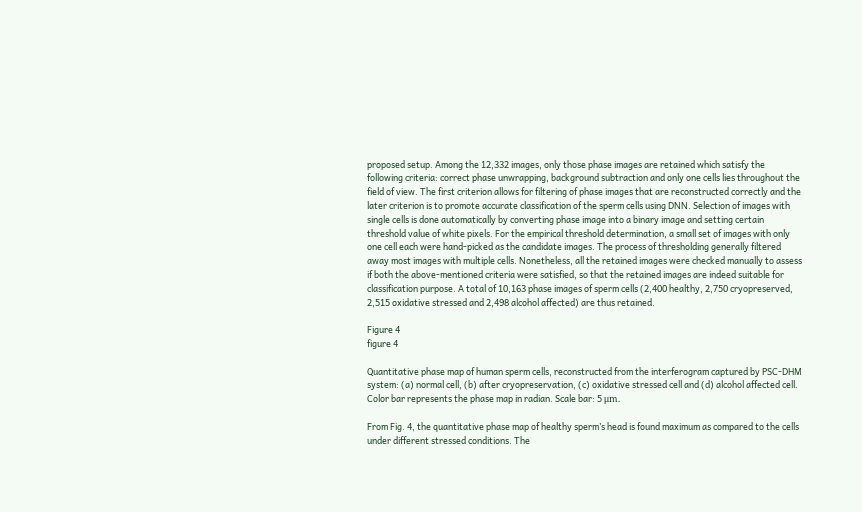proposed setup. Among the 12,332 images, only those phase images are retained which satisfy the following criteria: correct phase unwrapping, background subtraction and only one cells lies throughout the field of view. The first criterion allows for filtering of phase images that are reconstructed correctly and the later criterion is to promote accurate classification of the sperm cells using DNN. Selection of images with single cells is done automatically by converting phase image into a binary image and setting certain threshold value of white pixels. For the empirical threshold determination, a small set of images with only one cell each were hand-picked as the candidate images. The process of thresholding generally filtered away most images with multiple cells. Nonetheless, all the retained images were checked manually to assess if both the above-mentioned criteria were satisfied, so that the retained images are indeed suitable for classification purpose. A total of 10,163 phase images of sperm cells (2,400 healthy, 2,750 cryopreserved, 2,515 oxidative stressed and 2,498 alcohol affected) are thus retained.

Figure 4
figure 4

Quantitative phase map of human sperm cells, reconstructed from the interferogram captured by PSC-DHM system: (a) normal cell, (b) after cryopreservation, (c) oxidative stressed cell and (d) alcohol affected cell. Color bar represents the phase map in radian. Scale bar: 5 μm.

From Fig. 4, the quantitative phase map of healthy sperm’s head is found maximum as compared to the cells under different stressed conditions. The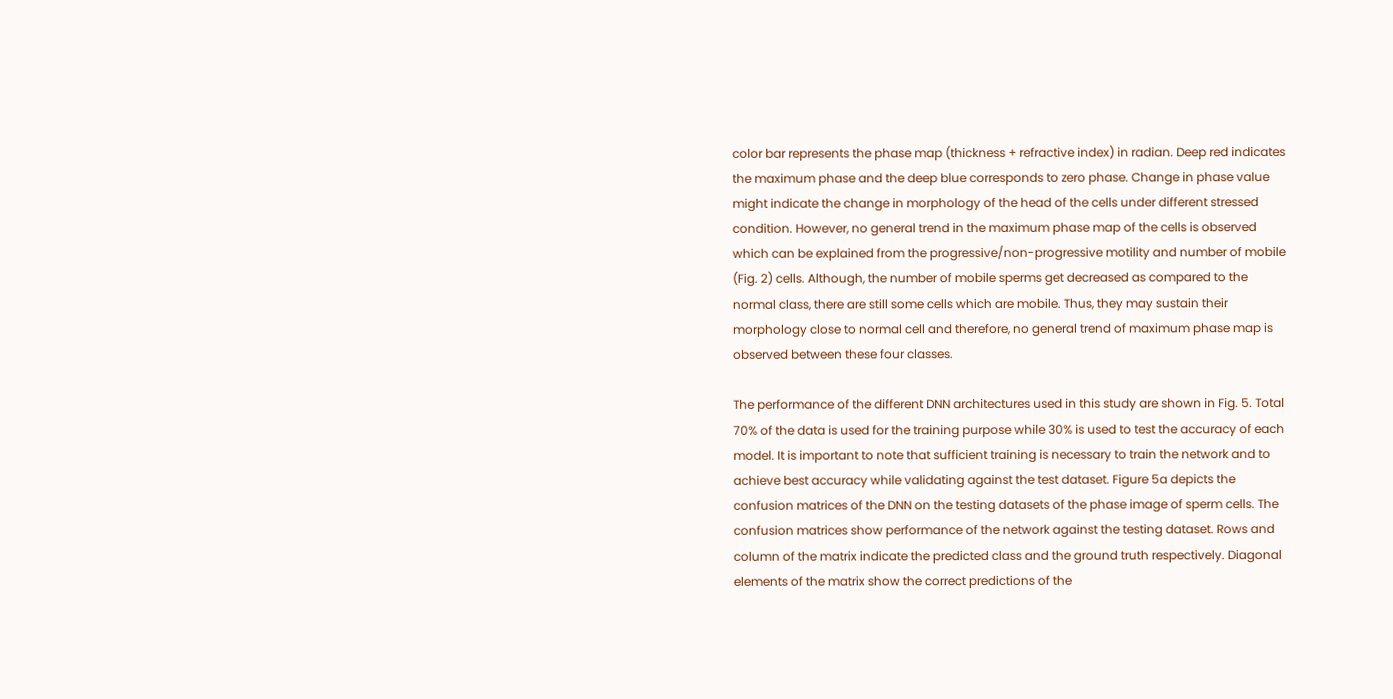color bar represents the phase map (thickness + refractive index) in radian. Deep red indicates the maximum phase and the deep blue corresponds to zero phase. Change in phase value might indicate the change in morphology of the head of the cells under different stressed condition. However, no general trend in the maximum phase map of the cells is observed which can be explained from the progressive/non-progressive motility and number of mobile (Fig. 2) cells. Although, the number of mobile sperms get decreased as compared to the normal class, there are still some cells which are mobile. Thus, they may sustain their morphology close to normal cell and therefore, no general trend of maximum phase map is observed between these four classes.

The performance of the different DNN architectures used in this study are shown in Fig. 5. Total 70% of the data is used for the training purpose while 30% is used to test the accuracy of each model. It is important to note that sufficient training is necessary to train the network and to achieve best accuracy while validating against the test dataset. Figure 5a depicts the confusion matrices of the DNN on the testing datasets of the phase image of sperm cells. The confusion matrices show performance of the network against the testing dataset. Rows and column of the matrix indicate the predicted class and the ground truth respectively. Diagonal elements of the matrix show the correct predictions of the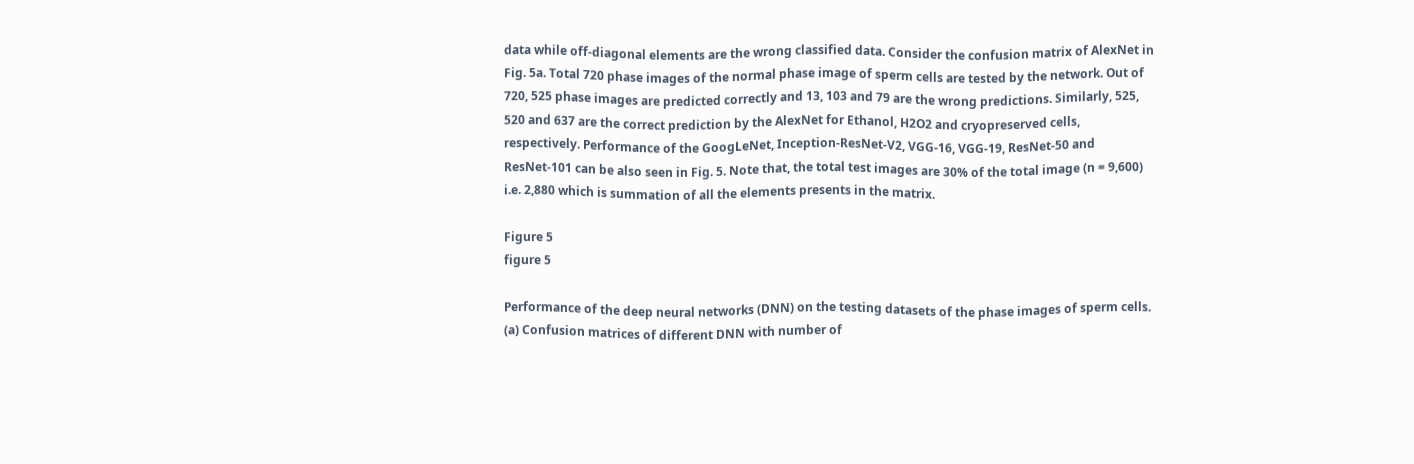data while off-diagonal elements are the wrong classified data. Consider the confusion matrix of AlexNet in Fig. 5a. Total 720 phase images of the normal phase image of sperm cells are tested by the network. Out of 720, 525 phase images are predicted correctly and 13, 103 and 79 are the wrong predictions. Similarly, 525, 520 and 637 are the correct prediction by the AlexNet for Ethanol, H2O2 and cryopreserved cells, respectively. Performance of the GoogLeNet, Inception-ResNet-V2, VGG-16, VGG-19, ResNet-50 and ResNet-101 can be also seen in Fig. 5. Note that, the total test images are 30% of the total image (n = 9,600) i.e. 2,880 which is summation of all the elements presents in the matrix.

Figure 5
figure 5

Performance of the deep neural networks (DNN) on the testing datasets of the phase images of sperm cells. (a) Confusion matrices of different DNN with number of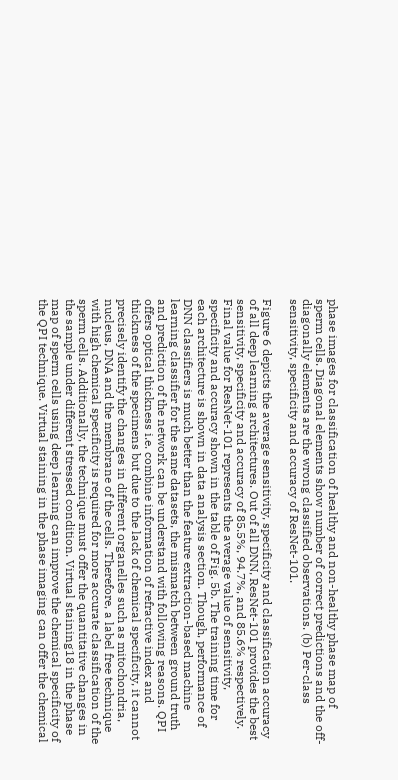phase images for classification of healthy and non-healthy phase map of sperm cells. Diagonal elements show number of correct predictions and the off-diagonally elements are the wrong classified observations. (b) Per-class sensitivity, specificity and accuracy of ResNet-101.

Figure 6 depicts the average sensitivity, specificity and classification accuracy of all deep learning architectures. Out of all DNN, ResNet-101 provides the best sensitivity, specificity and accuracy of 85.5%, 94.7%, and 85.6% respectively. Final value for ResNet-101 represents the average value of sensitivity, specificity and accuracy shown in the table of Fig. 5b. The training time for each architecture is shown in data analysis section. Though, performance of DNN classifiers is much better than the feature extraction-based machine learning classifier for the same datasets, the mismatch between ground truth and prediction of the network can be understand with following reasons. QPI offers optical thickness i.e. combine information of refractive index and thickness of the specimens but due to the lack of chemical specificity, it cannot precisely identify the changes in different organelles such as mitochondria, nucleus, DNA and the membrane of the cells. Therefore, a label free technique with high chemical specificity is required for more accurate classification of the sperm cells. Additionally, the technique must offer the quantitative changes in the sample under different stressed condition. Virtual staining18 in the phase map of sperm cells using deep learning can improve the chemical specificity of the QPI technique. Virtual staining in the phase imaging can offer the chemical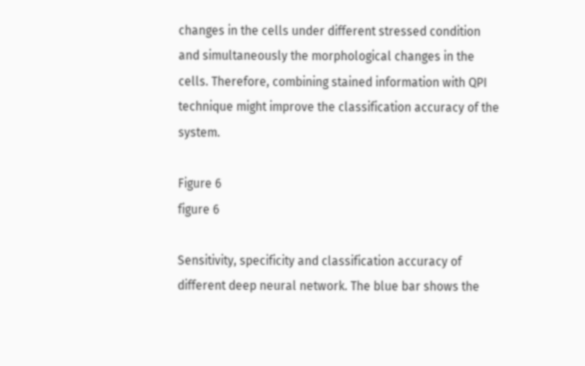changes in the cells under different stressed condition and simultaneously the morphological changes in the cells. Therefore, combining stained information with QPI technique might improve the classification accuracy of the system.

Figure 6
figure 6

Sensitivity, specificity and classification accuracy of different deep neural network. The blue bar shows the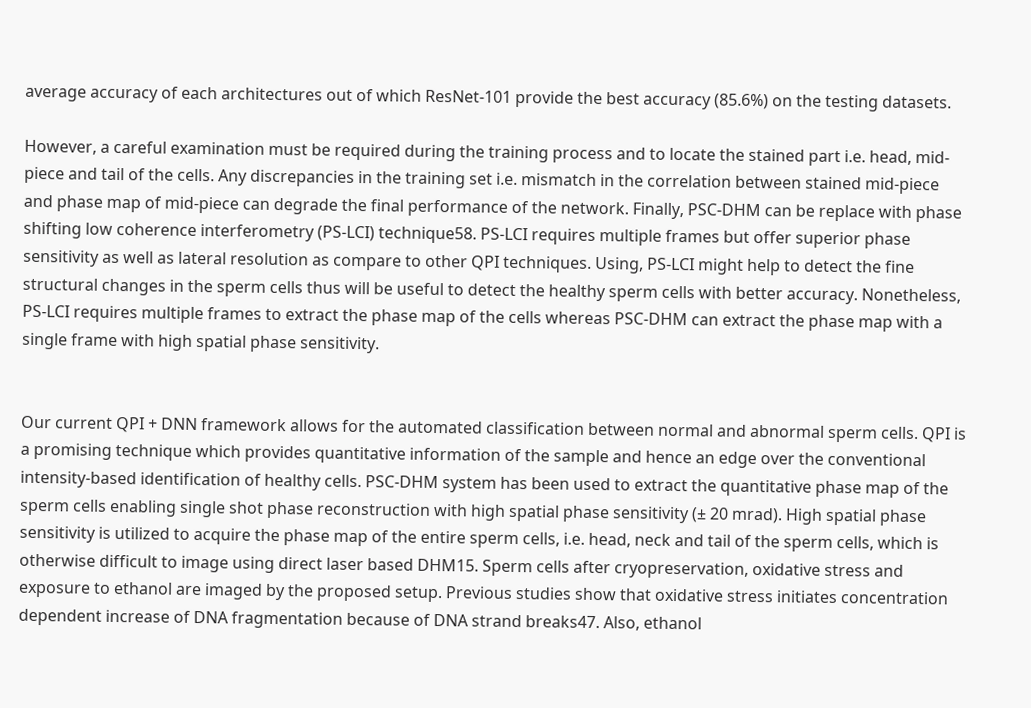average accuracy of each architectures out of which ResNet-101 provide the best accuracy (85.6%) on the testing datasets.

However, a careful examination must be required during the training process and to locate the stained part i.e. head, mid-piece and tail of the cells. Any discrepancies in the training set i.e. mismatch in the correlation between stained mid-piece and phase map of mid-piece can degrade the final performance of the network. Finally, PSC-DHM can be replace with phase shifting low coherence interferometry (PS-LCI) technique58. PS-LCI requires multiple frames but offer superior phase sensitivity as well as lateral resolution as compare to other QPI techniques. Using, PS-LCI might help to detect the fine structural changes in the sperm cells thus will be useful to detect the healthy sperm cells with better accuracy. Nonetheless, PS-LCI requires multiple frames to extract the phase map of the cells whereas PSC-DHM can extract the phase map with a single frame with high spatial phase sensitivity.


Our current QPI + DNN framework allows for the automated classification between normal and abnormal sperm cells. QPI is a promising technique which provides quantitative information of the sample and hence an edge over the conventional intensity-based identification of healthy cells. PSC-DHM system has been used to extract the quantitative phase map of the sperm cells enabling single shot phase reconstruction with high spatial phase sensitivity (± 20 mrad). High spatial phase sensitivity is utilized to acquire the phase map of the entire sperm cells, i.e. head, neck and tail of the sperm cells, which is otherwise difficult to image using direct laser based DHM15. Sperm cells after cryopreservation, oxidative stress and exposure to ethanol are imaged by the proposed setup. Previous studies show that oxidative stress initiates concentration dependent increase of DNA fragmentation because of DNA strand breaks47. Also, ethanol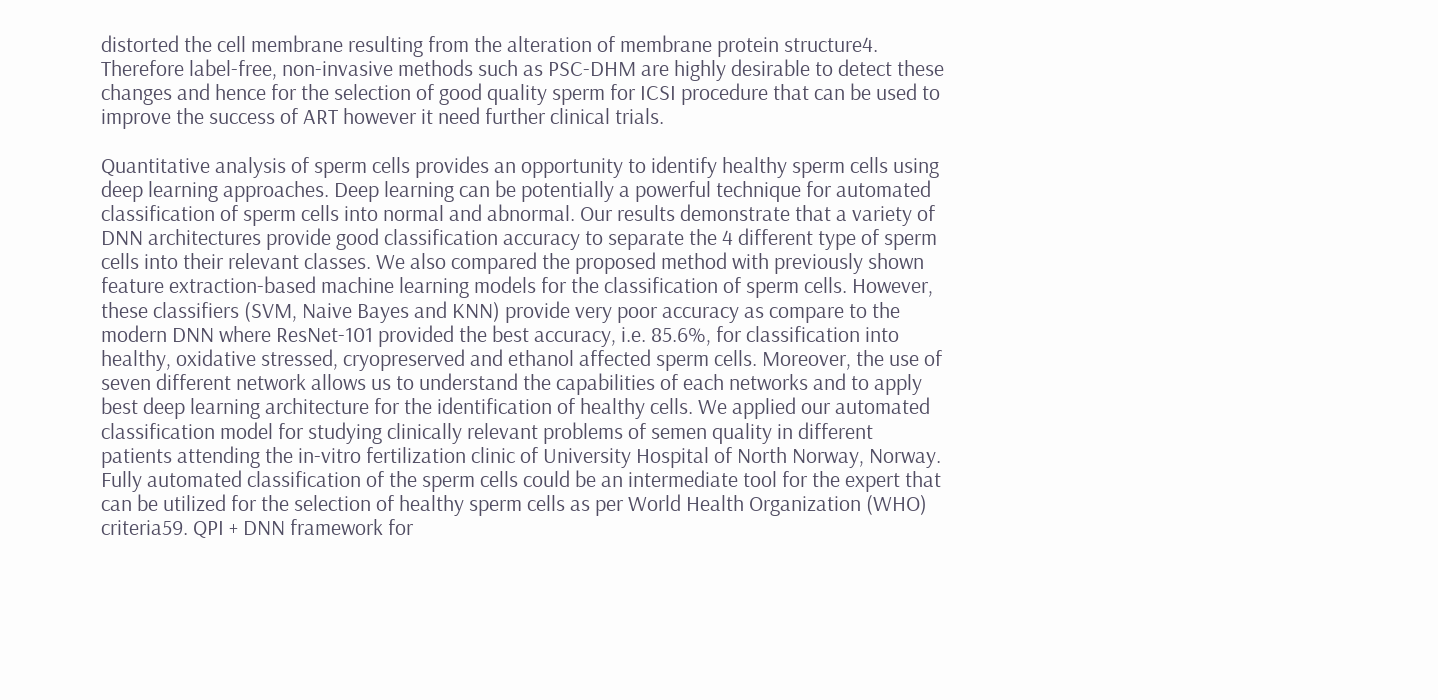distorted the cell membrane resulting from the alteration of membrane protein structure4. Therefore label-free, non-invasive methods such as PSC-DHM are highly desirable to detect these changes and hence for the selection of good quality sperm for ICSI procedure that can be used to improve the success of ART however it need further clinical trials.

Quantitative analysis of sperm cells provides an opportunity to identify healthy sperm cells using deep learning approaches. Deep learning can be potentially a powerful technique for automated classification of sperm cells into normal and abnormal. Our results demonstrate that a variety of DNN architectures provide good classification accuracy to separate the 4 different type of sperm cells into their relevant classes. We also compared the proposed method with previously shown feature extraction-based machine learning models for the classification of sperm cells. However, these classifiers (SVM, Naive Bayes and KNN) provide very poor accuracy as compare to the modern DNN where ResNet-101 provided the best accuracy, i.e. 85.6%, for classification into healthy, oxidative stressed, cryopreserved and ethanol affected sperm cells. Moreover, the use of seven different network allows us to understand the capabilities of each networks and to apply best deep learning architecture for the identification of healthy cells. We applied our automated classification model for studying clinically relevant problems of semen quality in different patients attending the in-vitro fertilization clinic of University Hospital of North Norway, Norway. Fully automated classification of the sperm cells could be an intermediate tool for the expert that can be utilized for the selection of healthy sperm cells as per World Health Organization (WHO) criteria59. QPI + DNN framework for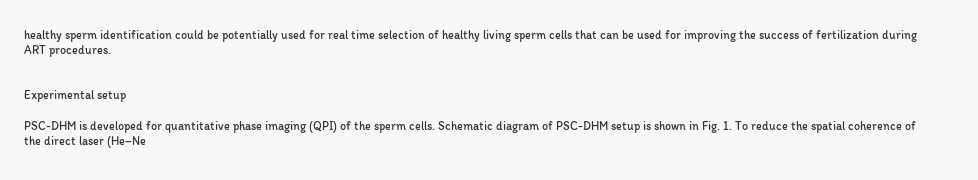healthy sperm identification could be potentially used for real time selection of healthy living sperm cells that can be used for improving the success of fertilization during ART procedures.


Experimental setup

PSC-DHM is developed for quantitative phase imaging (QPI) of the sperm cells. Schematic diagram of PSC-DHM setup is shown in Fig. 1. To reduce the spatial coherence of the direct laser (He–Ne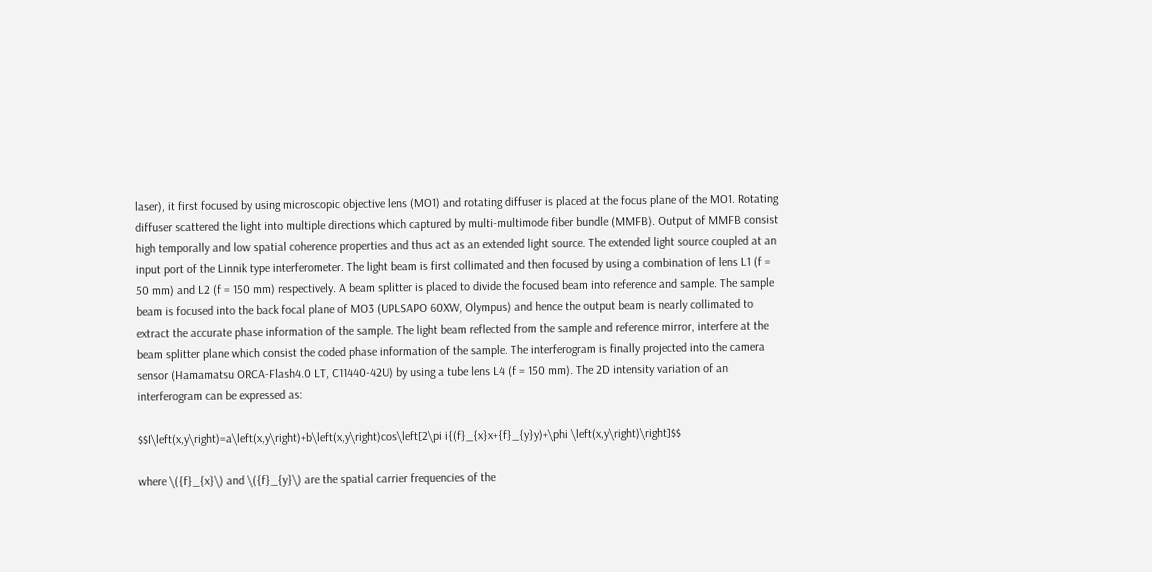laser), it first focused by using microscopic objective lens (MO1) and rotating diffuser is placed at the focus plane of the MO1. Rotating diffuser scattered the light into multiple directions which captured by multi-multimode fiber bundle (MMFB). Output of MMFB consist high temporally and low spatial coherence properties and thus act as an extended light source. The extended light source coupled at an input port of the Linnik type interferometer. The light beam is first collimated and then focused by using a combination of lens L1 (f = 50 mm) and L2 (f = 150 mm) respectively. A beam splitter is placed to divide the focused beam into reference and sample. The sample beam is focused into the back focal plane of MO3 (UPLSAPO 60XW, Olympus) and hence the output beam is nearly collimated to extract the accurate phase information of the sample. The light beam reflected from the sample and reference mirror, interfere at the beam splitter plane which consist the coded phase information of the sample. The interferogram is finally projected into the camera sensor (Hamamatsu ORCA-Flash4.0 LT, C11440-42U) by using a tube lens L4 (f = 150 mm). The 2D intensity variation of an interferogram can be expressed as:

$$I\left(x,y\right)=a\left(x,y\right)+b\left(x,y\right)cos\left[2\pi i{(f}_{x}x+{f}_{y}y)+\phi \left(x,y\right)\right]$$

where \({f}_{x}\) and \({f}_{y}\) are the spatial carrier frequencies of the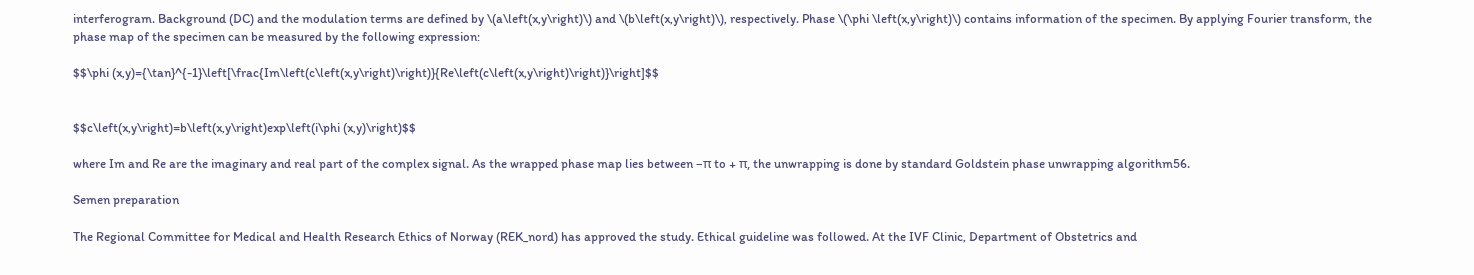interferogram. Background (DC) and the modulation terms are defined by \(a\left(x,y\right)\) and \(b\left(x,y\right)\), respectively. Phase \(\phi \left(x,y\right)\) contains information of the specimen. By applying Fourier transform, the phase map of the specimen can be measured by the following expression:

$$\phi (x,y)={\tan}^{-1}\left[\frac{Im\left(c\left(x,y\right)\right)}{Re\left(c\left(x,y\right)\right)}\right]$$


$$c\left(x,y\right)=b\left(x,y\right)exp\left(i\phi (x,y)\right)$$

where Im and Re are the imaginary and real part of the complex signal. As the wrapped phase map lies between –π to + π, the unwrapping is done by standard Goldstein phase unwrapping algorithm56.

Semen preparation

The Regional Committee for Medical and Health Research Ethics of Norway (REK_nord) has approved the study. Ethical guideline was followed. At the IVF Clinic, Department of Obstetrics and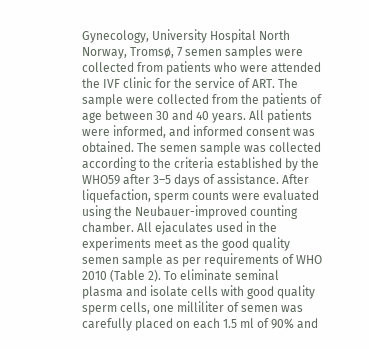Gynecology, University Hospital North Norway, Tromsø, 7 semen samples were collected from patients who were attended the IVF clinic for the service of ART. The sample were collected from the patients of age between 30 and 40 years. All patients were informed, and informed consent was obtained. The semen sample was collected according to the criteria established by the WHO59 after 3–5 days of assistance. After liquefaction, sperm counts were evaluated using the Neubauer-improved counting chamber. All ejaculates used in the experiments meet as the good quality semen sample as per requirements of WHO 2010 (Table 2). To eliminate seminal plasma and isolate cells with good quality sperm cells, one milliliter of semen was carefully placed on each 1.5 ml of 90% and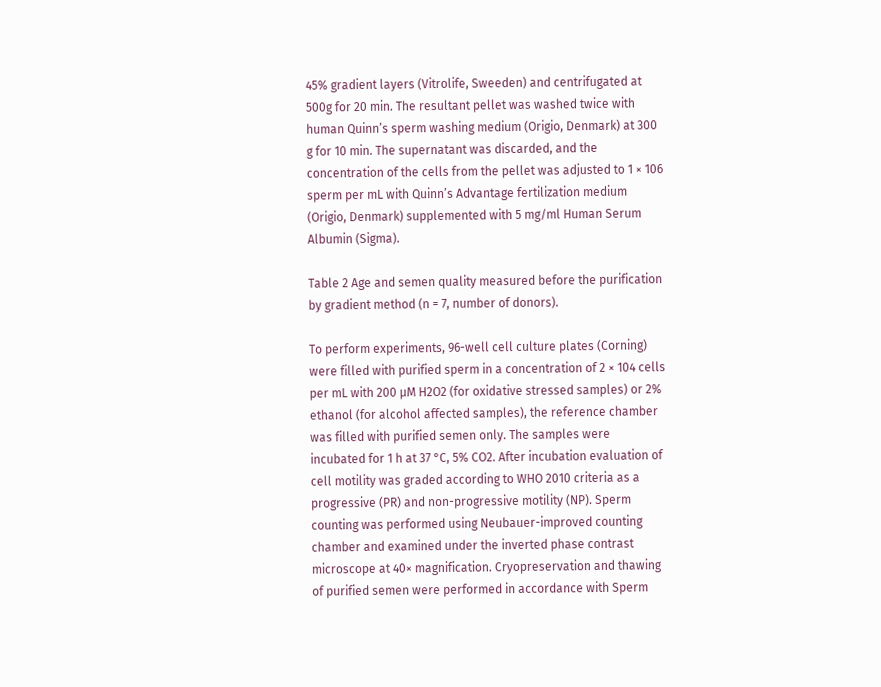45% gradient layers (Vitrolife, Sweeden) and centrifugated at 500g for 20 min. The resultant pellet was washed twice with human Quinn’s sperm washing medium (Origio, Denmark) at 300 g for 10 min. The supernatant was discarded, and the concentration of the cells from the pellet was adjusted to 1 × 106 sperm per mL with Quinn’s Advantage fertilization medium (Origio, Denmark) supplemented with 5 mg/ml Human Serum Albumin (Sigma).

Table 2 Age and semen quality measured before the purification by gradient method (n = 7, number of donors).

To perform experiments, 96-well cell culture plates (Corning) were filled with purified sperm in a concentration of 2 × 104 cells per mL with 200 µM H2O2 (for oxidative stressed samples) or 2% ethanol (for alcohol affected samples), the reference chamber was filled with purified semen only. The samples were incubated for 1 h at 37 °C, 5% CO2. After incubation evaluation of cell motility was graded according to WHO 2010 criteria as a progressive (PR) and non-progressive motility (NP). Sperm counting was performed using Neubauer-improved counting chamber and examined under the inverted phase contrast microscope at 40× magnification. Cryopreservation and thawing of purified semen were performed in accordance with Sperm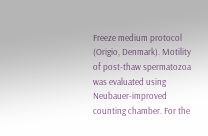Freeze medium protocol (Origio, Denmark). Motility of post-thaw spermatozoa was evaluated using Neubauer-improved counting chamber. For the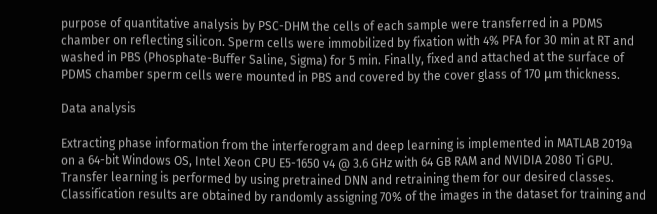purpose of quantitative analysis by PSC-DHM the cells of each sample were transferred in a PDMS chamber on reflecting silicon. Sperm cells were immobilized by fixation with 4% PFA for 30 min at RT and washed in PBS (Phosphate-Buffer Saline, Sigma) for 5 min. Finally, fixed and attached at the surface of PDMS chamber sperm cells were mounted in PBS and covered by the cover glass of 170 μm thickness.

Data analysis

Extracting phase information from the interferogram and deep learning is implemented in MATLAB 2019a on a 64-bit Windows OS, Intel Xeon CPU E5-1650 v4 @ 3.6 GHz with 64 GB RAM and NVIDIA 2080 Ti GPU. Transfer learning is performed by using pretrained DNN and retraining them for our desired classes. Classification results are obtained by randomly assigning 70% of the images in the dataset for training and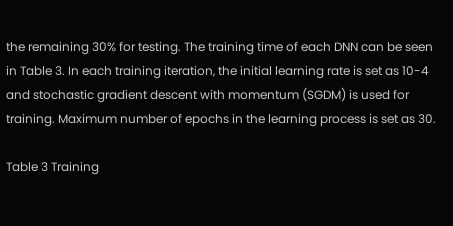the remaining 30% for testing. The training time of each DNN can be seen in Table 3. In each training iteration, the initial learning rate is set as 10-4 and stochastic gradient descent with momentum (SGDM) is used for training. Maximum number of epochs in the learning process is set as 30.

Table 3 Training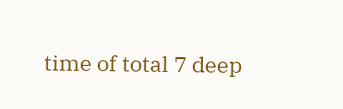time of total 7 deep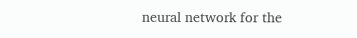neural network for the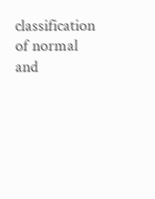classification of normal and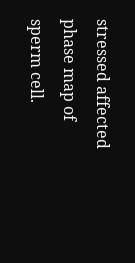stressed affected phase map of sperm cell.